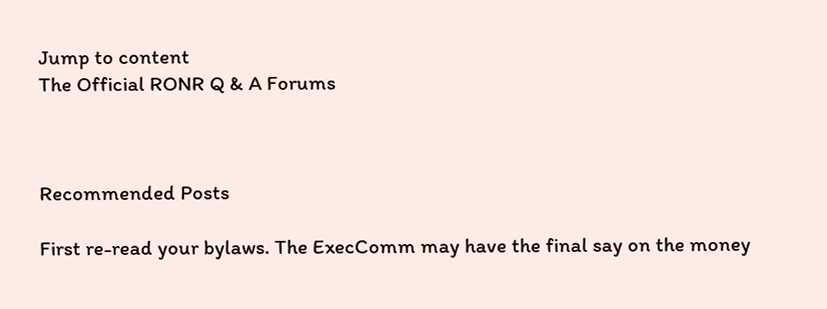Jump to content
The Official RONR Q & A Forums



Recommended Posts

First re-read your bylaws. The ExecComm may have the final say on the money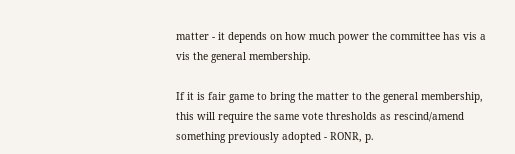matter - it depends on how much power the committee has vis a vis the general membership.

If it is fair game to bring the matter to the general membership, this will require the same vote thresholds as rescind/amend something previously adopted - RONR, p.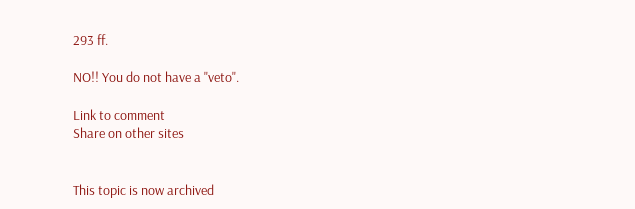293 ff.

NO!! You do not have a "veto".

Link to comment
Share on other sites


This topic is now archived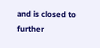and is closed to further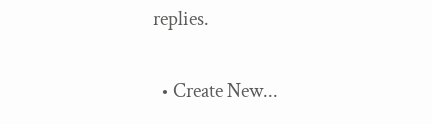replies.

  • Create New...